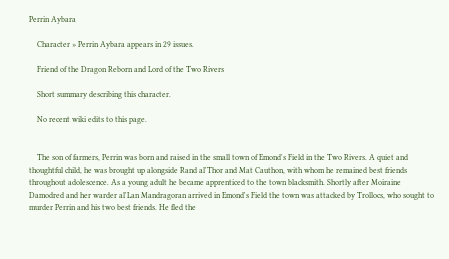Perrin Aybara

    Character » Perrin Aybara appears in 29 issues.

    Friend of the Dragon Reborn and Lord of the Two Rivers

    Short summary describing this character.

    No recent wiki edits to this page.


    The son of farmers, Perrin was born and raised in the small town of Emond's Field in the Two Rivers. A quiet and thoughtful child, he was brought up alongside Rand al'Thor and Mat Cauthon, with whom he remained best friends throughout adolescence. As a young adult he became apprenticed to the town blacksmith. Shortly after Moiraine Damodred and her warder al'Lan Mandragoran arrived in Emond's Field the town was attacked by Trollocs, who sought to murder Perrin and his two best friends. He fled the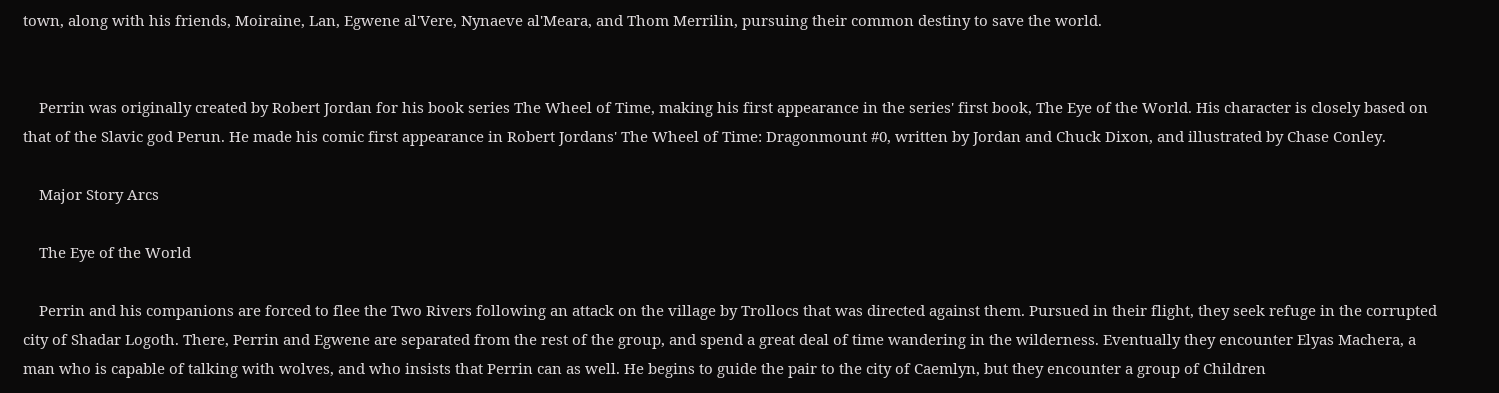town, along with his friends, Moiraine, Lan, Egwene al'Vere, Nynaeve al'Meara, and Thom Merrilin, pursuing their common destiny to save the world.


    Perrin was originally created by Robert Jordan for his book series The Wheel of Time, making his first appearance in the series' first book, The Eye of the World. His character is closely based on that of the Slavic god Perun. He made his comic first appearance in Robert Jordans' The Wheel of Time: Dragonmount #0, written by Jordan and Chuck Dixon, and illustrated by Chase Conley.

    Major Story Arcs

    The Eye of the World

    Perrin and his companions are forced to flee the Two Rivers following an attack on the village by Trollocs that was directed against them. Pursued in their flight, they seek refuge in the corrupted city of Shadar Logoth. There, Perrin and Egwene are separated from the rest of the group, and spend a great deal of time wandering in the wilderness. Eventually they encounter Elyas Machera, a man who is capable of talking with wolves, and who insists that Perrin can as well. He begins to guide the pair to the city of Caemlyn, but they encounter a group of Children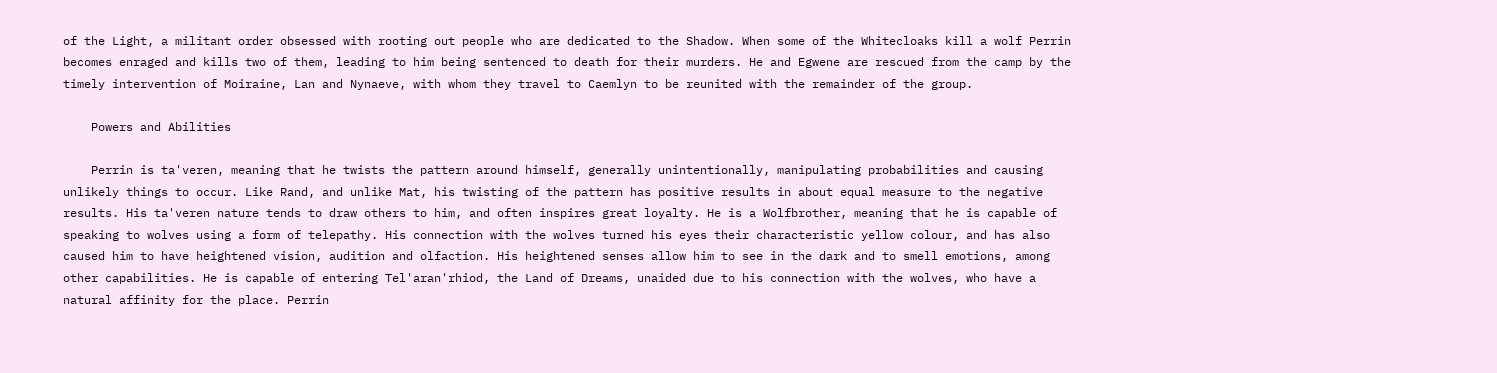of the Light, a militant order obsessed with rooting out people who are dedicated to the Shadow. When some of the Whitecloaks kill a wolf Perrin becomes enraged and kills two of them, leading to him being sentenced to death for their murders. He and Egwene are rescued from the camp by the timely intervention of Moiraine, Lan and Nynaeve, with whom they travel to Caemlyn to be reunited with the remainder of the group.

    Powers and Abilities

    Perrin is ta'veren, meaning that he twists the pattern around himself, generally unintentionally, manipulating probabilities and causing unlikely things to occur. Like Rand, and unlike Mat, his twisting of the pattern has positive results in about equal measure to the negative results. His ta'veren nature tends to draw others to him, and often inspires great loyalty. He is a Wolfbrother, meaning that he is capable of speaking to wolves using a form of telepathy. His connection with the wolves turned his eyes their characteristic yellow colour, and has also caused him to have heightened vision, audition and olfaction. His heightened senses allow him to see in the dark and to smell emotions, among other capabilities. He is capable of entering Tel'aran'rhiod, the Land of Dreams, unaided due to his connection with the wolves, who have a natural affinity for the place. Perrin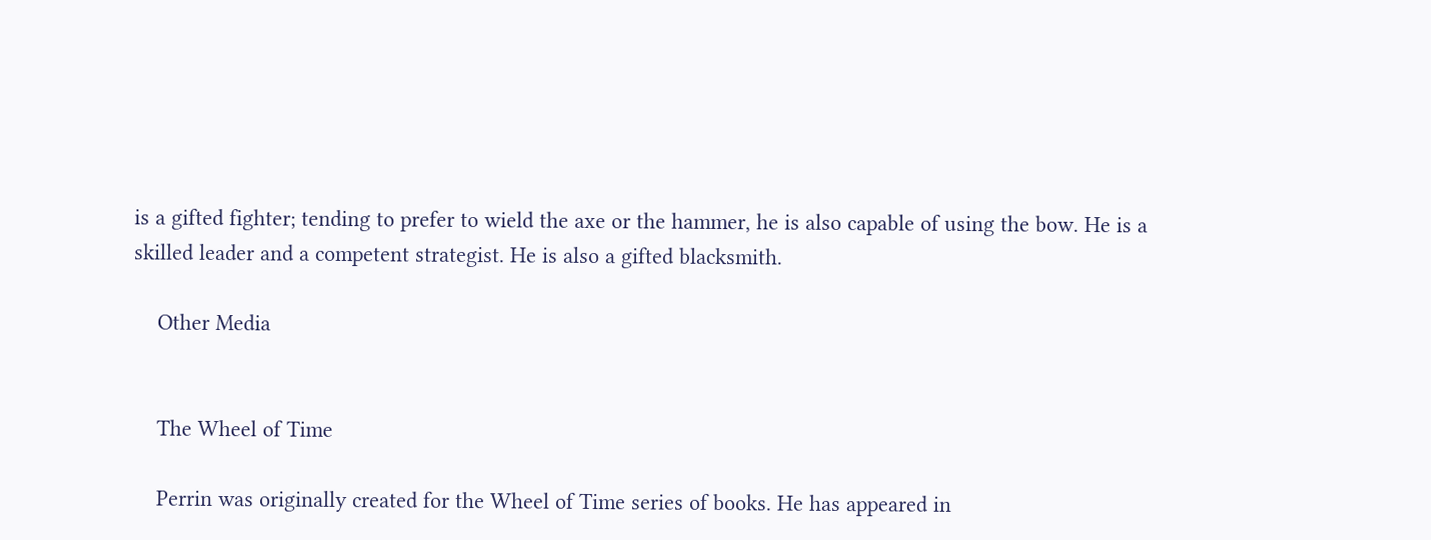is a gifted fighter; tending to prefer to wield the axe or the hammer, he is also capable of using the bow. He is a skilled leader and a competent strategist. He is also a gifted blacksmith.

    Other Media


    The Wheel of Time

    Perrin was originally created for the Wheel of Time series of books. He has appeared in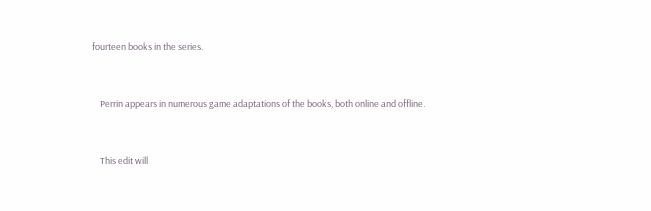fourteen books in the series.


    Perrin appears in numerous game adaptations of the books, both online and offline.


    This edit will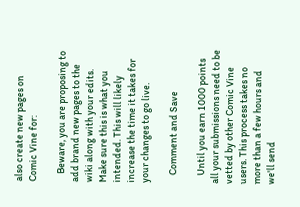also create new pages on Comic Vine for:

    Beware, you are proposing to add brand new pages to the wiki along with your edits. Make sure this is what you intended. This will likely increase the time it takes for your changes to go live.

    Comment and Save

    Until you earn 1000 points all your submissions need to be vetted by other Comic Vine users. This process takes no more than a few hours and we'll send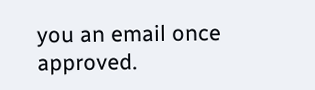you an email once approved.